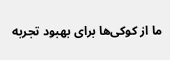ما از کوکی‌ها برای بهبود تجربه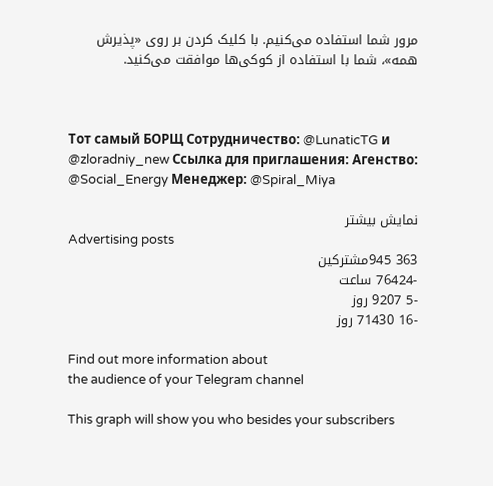مرور شما استفاده می‌کنیم. با کلیک کردن بر روی «پذیرش همه»، شما با استفاده از کوکی‌ها موافقت می‌کنید.



Тот самый БОРЩ Сотрудничество: @LunaticTG и @zloradniy_new Ссылка для приглашения: Агенство: @Social_Energy Менеджер: @Spiral_Miya

نمایش بیشتر
Advertising posts
363 945مشترکین
-76424 ساعت
-5 9207 روز
-16 71430 روز

Find out more information about
the audience of your Telegram channel

This graph will show you who besides your subscribers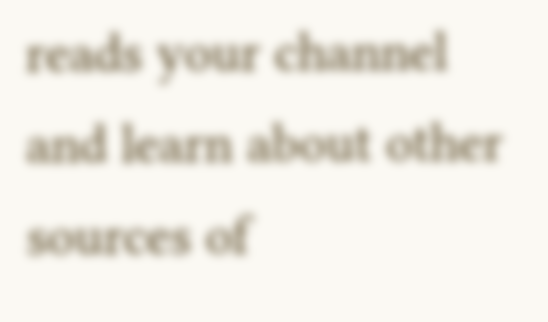reads your channel and learn about other sources of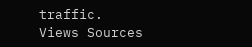traffic.
Views Sources